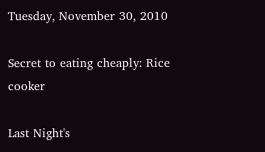Tuesday, November 30, 2010

Secret to eating cheaply: Rice cooker

Last Night's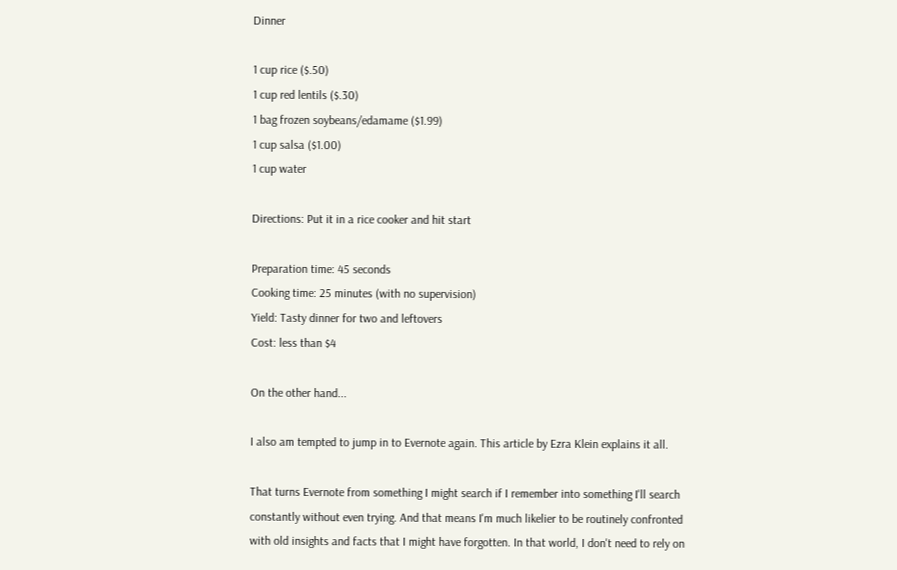Dinner

1 cup rice ($.50)
1 cup red lentils ($.30)
1 bag frozen soybeans/edamame ($1.99)
1 cup salsa ($1.00)
1 cup water

Directions: Put it in a rice cooker and hit start

Preparation time: 45 seconds
Cooking time: 25 minutes (with no supervision)
Yield: Tasty dinner for two and leftovers
Cost: less than $4

On the other hand...

I also am tempted to jump in to Evernote again. This article by Ezra Klein explains it all.

That turns Evernote from something I might search if I remember into something I'll search constantly without even trying. And that means I'm much likelier to be routinely confronted with old insights and facts that I might have forgotten. In that world, I don't need to rely on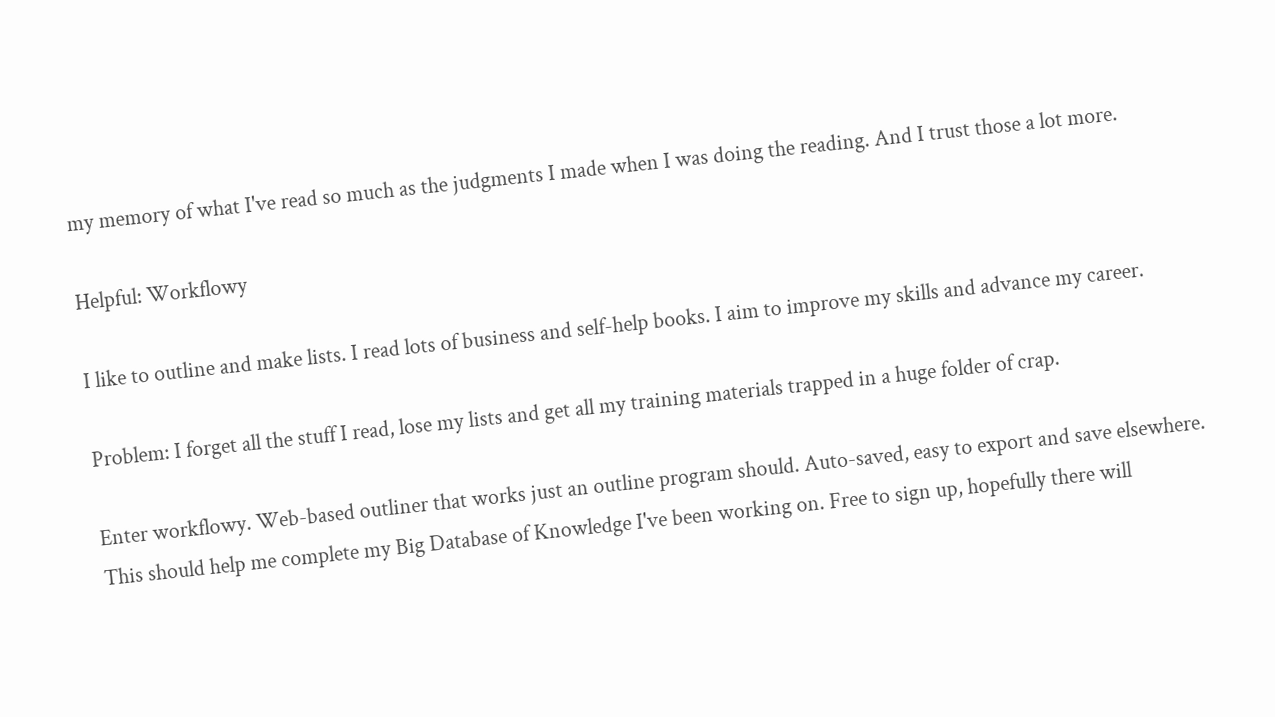my memory of what I've read so much as the judgments I made when I was doing the reading. And I trust those a lot more.

Helpful: Workflowy

I like to outline and make lists. I read lots of business and self-help books. I aim to improve my skills and advance my career.

Problem: I forget all the stuff I read, lose my lists and get all my training materials trapped in a huge folder of crap.

Enter workflowy. Web-based outliner that works just an outline program should. Auto-saved, easy to export and save elsewhere. This should help me complete my Big Database of Knowledge I've been working on. Free to sign up, hopefully there will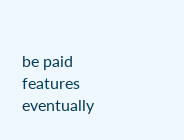be paid features eventually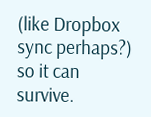(like Dropbox sync perhaps?) so it can survive.